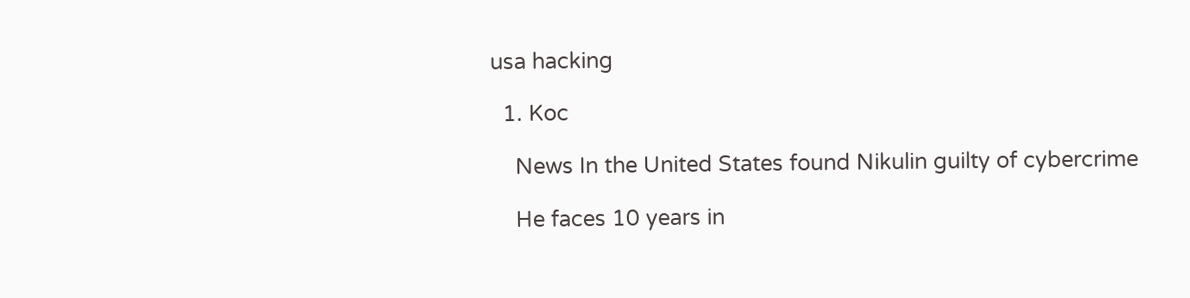usa hacking

  1. Koc

    News In the United States found Nikulin guilty of cybercrime

    He faces 10 years in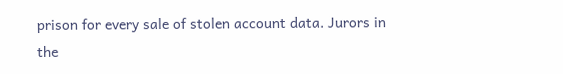prison for every sale of stolen account data. Jurors in the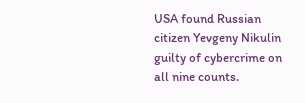USA found Russian citizen Yevgeny Nikulin guilty of cybercrime on all nine counts.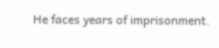He faces years of imprisonment.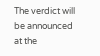The verdict will be announced at the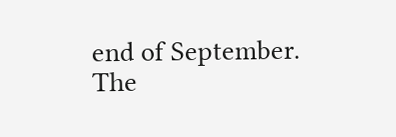end of September. The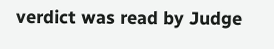verdict was read by Judge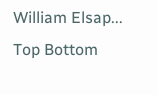William Elsap...
Top Bottom